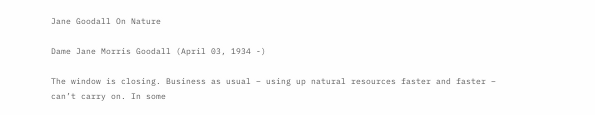Jane Goodall On Nature

Dame Jane Morris Goodall (April 03, 1934 -)

The window is closing. Business as usual – using up natural resources faster and faster – can’t carry on. In some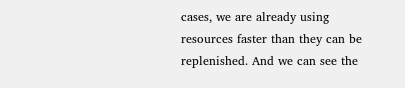cases, we are already using resources faster than they can be replenished. And we can see the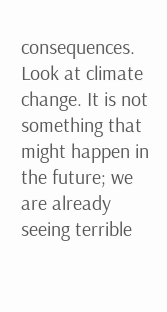consequences. Look at climate change. It is not something that might happen in the future; we are already seeing terrible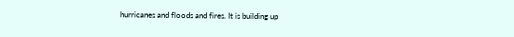hurricanes and floods and fires. It is building up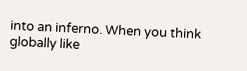into an inferno. When you think globally like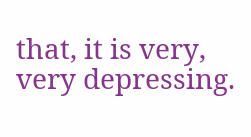that, it is very, very depressing.